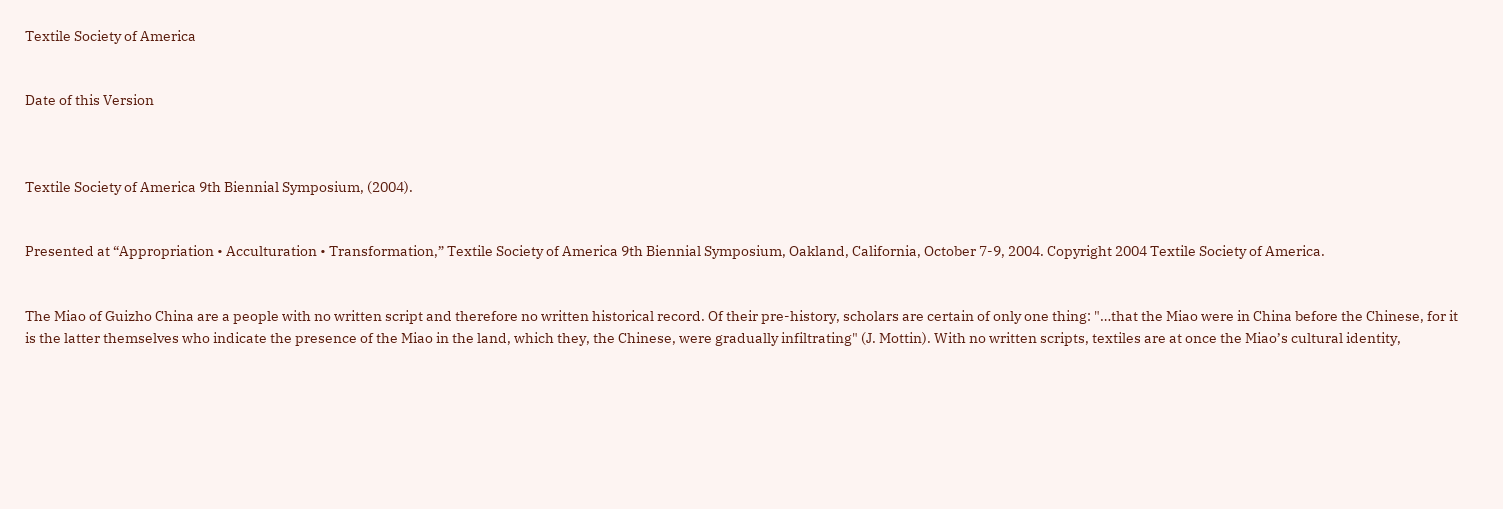Textile Society of America


Date of this Version



Textile Society of America 9th Biennial Symposium, (2004).


Presented at “Appropriation • Acculturation • Transformation,” Textile Society of America 9th Biennial Symposium, Oakland, California, October 7-9, 2004. Copyright 2004 Textile Society of America.


The Miao of Guizho China are a people with no written script and therefore no written historical record. Of their pre-history, scholars are certain of only one thing: "…that the Miao were in China before the Chinese, for it is the latter themselves who indicate the presence of the Miao in the land, which they, the Chinese, were gradually infiltrating" (J. Mottin). With no written scripts, textiles are at once the Miao’s cultural identity,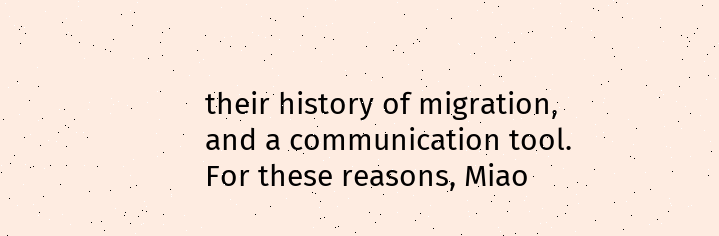their history of migration, and a communication tool. For these reasons, Miao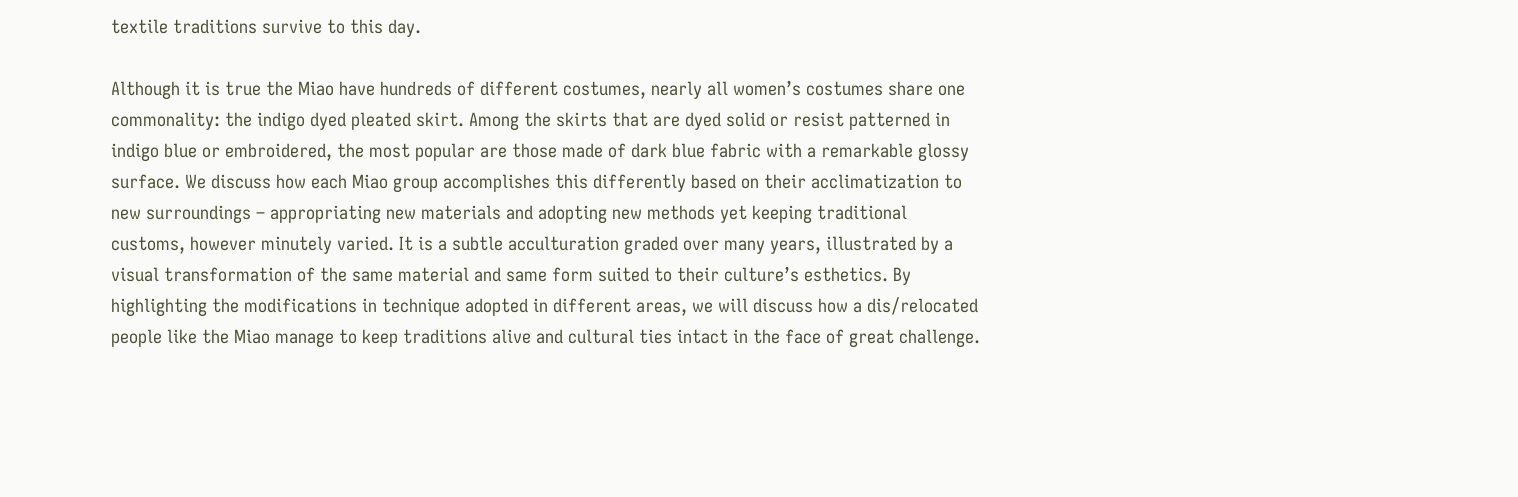textile traditions survive to this day.

Although it is true the Miao have hundreds of different costumes, nearly all women’s costumes share one commonality: the indigo dyed pleated skirt. Among the skirts that are dyed solid or resist patterned in indigo blue or embroidered, the most popular are those made of dark blue fabric with a remarkable glossy surface. We discuss how each Miao group accomplishes this differently based on their acclimatization to new surroundings – appropriating new materials and adopting new methods yet keeping traditional customs, however minutely varied. It is a subtle acculturation graded over many years, illustrated by a visual transformation of the same material and same form suited to their culture’s esthetics. By highlighting the modifications in technique adopted in different areas, we will discuss how a dis/relocated people like the Miao manage to keep traditions alive and cultural ties intact in the face of great challenge.